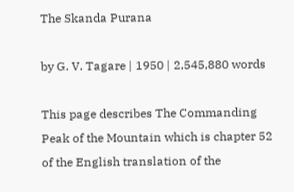The Skanda Purana

by G. V. Tagare | 1950 | 2,545,880 words

This page describes The Commanding Peak of the Mountain which is chapter 52 of the English translation of the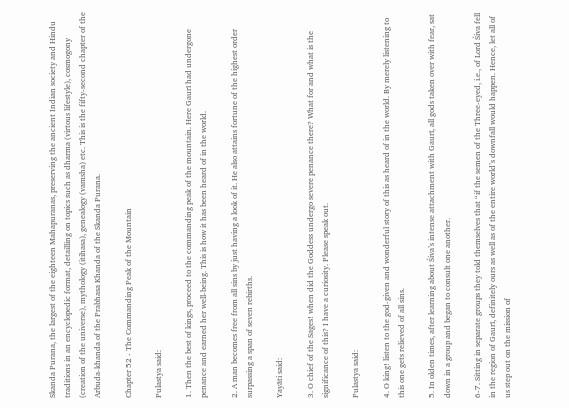Skanda Purana, the largest of the eighteen Mahapuranas, preserving the ancient Indian society and Hindu traditions in an encyclopedic format, detailling on topics such as dharma (virtous lifestyle), cosmogony (creation of the universe), mythology (itihasa), genealogy (vamsha) etc. This is the fifty-second chapter of the Arbuda-khanda of the Prabhasa Khanda of the Skanda Purana.

Chapter 52 - The Commanding Peak of the Mountain

Pulastya said:

1. Then the best of kings, proceed to the commanding peak of the mountain. Here Gaurī had undergone penance and earned her well-being. This is how it has been heard of in the world.

2. A man becomes free from all sins by just having a look of it. He also attains fortune of the highest order surpassing a span of seven rebirths.

Yayāti said:

3. O chief of the Sages! when did the Goddess undergo severe penance there? What for and what is the significance of this? I have a curiosity. Please speak out.

Pulastya said:

4. O king! listen to the god-given and wonderful story of this as heard of in the world. By merely listening to this one gets relieved of all sins.

5. In olden times, after learning about Śiva’s intense attachment with Gaurī, all gods taken over with fear, sat down in a group and began to consult one another.

6-7. Sitting in separate groups they told themselves that “if the semen of the Three-eyed, i.e., of Lord Śiva fell in the region of Gaurī, definitely ours as well as of the entire world’s downfall would happen. Hence, let all of us step out on the mission of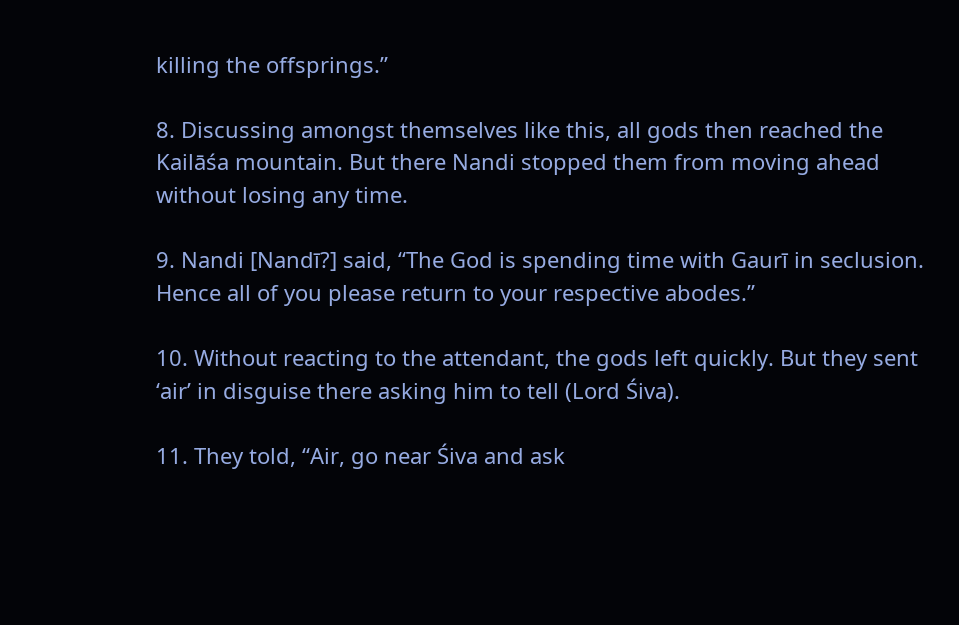killing the offsprings.”

8. Discussing amongst themselves like this, all gods then reached the Kailāśa mountain. But there Nandi stopped them from moving ahead without losing any time.

9. Nandi [Nandī?] said, “The God is spending time with Gaurī in seclusion. Hence all of you please return to your respective abodes.”

10. Without reacting to the attendant, the gods left quickly. But they sent ‘air’ in disguise there asking him to tell (Lord Śiva).

11. They told, “Air, go near Śiva and ask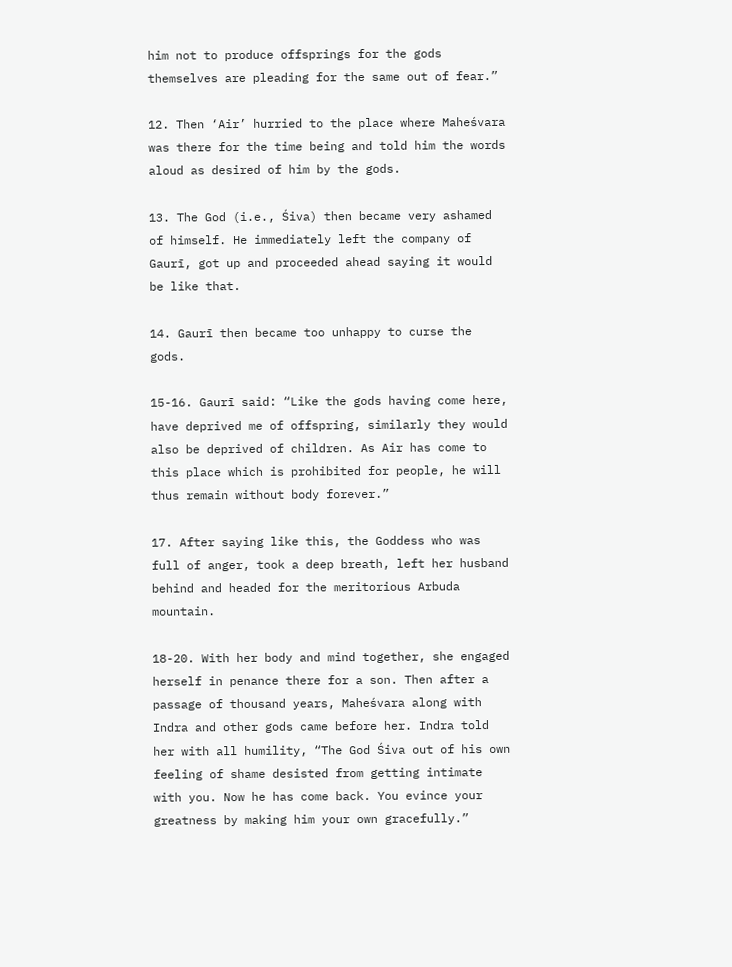him not to produce offsprings for the gods themselves are pleading for the same out of fear.”

12. Then ‘Air’ hurried to the place where Maheśvara was there for the time being and told him the words aloud as desired of him by the gods.

13. The God (i.e., Śiva) then became very ashamed of himself. He immediately left the company of Gaurī, got up and proceeded ahead saying it would be like that.

14. Gaurī then became too unhappy to curse the gods.

15-16. Gaurī said: “Like the gods having come here, have deprived me of offspring, similarly they would also be deprived of children. As Air has come to this place which is prohibited for people, he will thus remain without body forever.”

17. After saying like this, the Goddess who was full of anger, took a deep breath, left her husband behind and headed for the meritorious Arbuda mountain.

18-20. With her body and mind together, she engaged herself in penance there for a son. Then after a passage of thousand years, Maheśvara along with Indra and other gods came before her. Indra told her with all humility, “The God Śiva out of his own feeling of shame desisted from getting intimate with you. Now he has come back. You evince your greatness by making him your own gracefully.”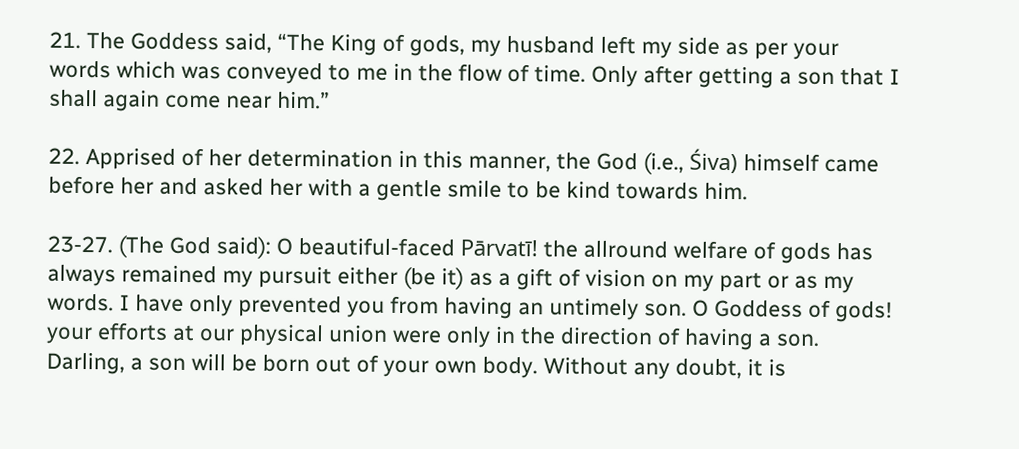21. The Goddess said, “The King of gods, my husband left my side as per your words which was conveyed to me in the flow of time. Only after getting a son that I shall again come near him.”

22. Apprised of her determination in this manner, the God (i.e., Śiva) himself came before her and asked her with a gentle smile to be kind towards him.

23-27. (The God said): O beautiful-faced Pārvatī! the allround welfare of gods has always remained my pursuit either (be it) as a gift of vision on my part or as my words. I have only prevented you from having an untimely son. O Goddess of gods! your efforts at our physical union were only in the direction of having a son. Darling, a son will be born out of your own body. Without any doubt, it is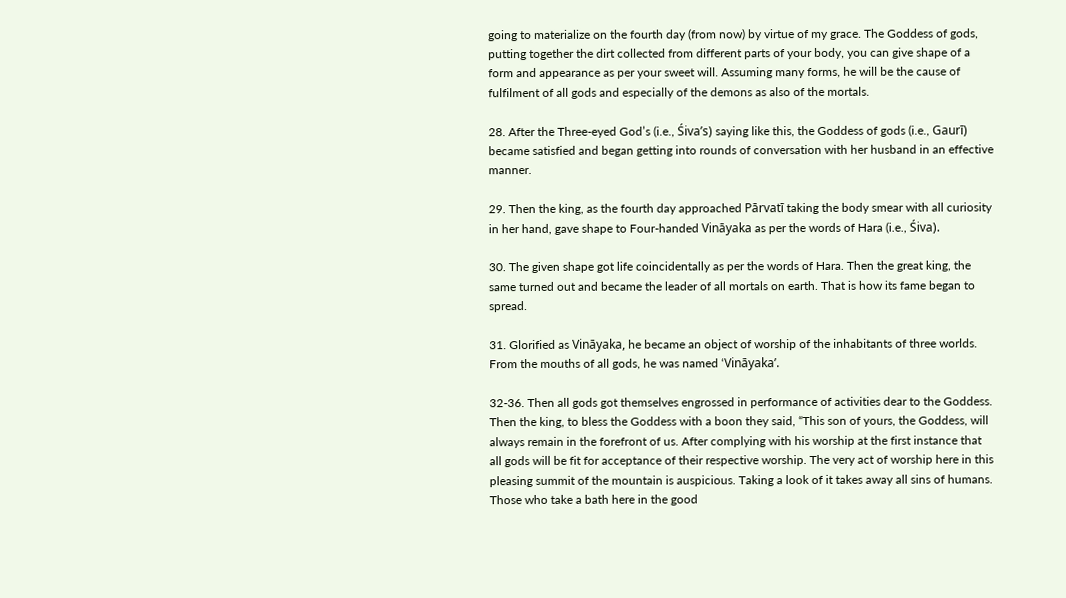going to materialize on the fourth day (from now) by virtue of my grace. The Goddess of gods, putting together the dirt collected from different parts of your body, you can give shape of a form and appearance as per your sweet will. Assuming many forms, he will be the cause of fulfilment of all gods and especially of the demons as also of the mortals.

28. After the Three-eyed God’s (i.e., Śiva’s) saying like this, the Goddess of gods (i.e., Gaurī) became satisfied and began getting into rounds of conversation with her husband in an effective manner.

29. Then the king, as the fourth day approached Pārvatī taking the body smear with all curiosity in her hand, gave shape to Four-handed Vināyaka as per the words of Hara (i.e., Śiva).

30. The given shape got life coincidentally as per the words of Hara. Then the great king, the same turned out and became the leader of all mortals on earth. That is how its fame began to spread.

31. Glorified as Vināyaka, he became an object of worship of the inhabitants of three worlds. From the mouths of all gods, he was named ‘Vināyaka’.

32-36. Then all gods got themselves engrossed in performance of activities dear to the Goddess. Then the king, to bless the Goddess with a boon they said, “This son of yours, the Goddess, will always remain in the forefront of us. After complying with his worship at the first instance that all gods will be fit for acceptance of their respective worship. The very act of worship here in this pleasing summit of the mountain is auspicious. Taking a look of it takes away all sins of humans. Those who take a bath here in the good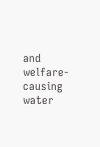and welfare-causing water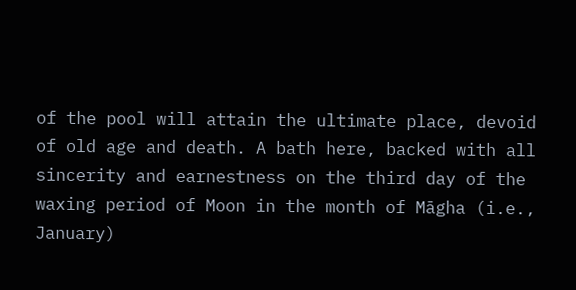of the pool will attain the ultimate place, devoid of old age and death. A bath here, backed with all sincerity and earnestness on the third day of the waxing period of Moon in the month of Māgha (i.e., January)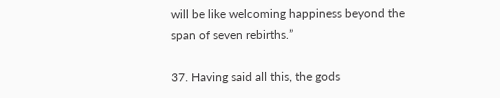will be like welcoming happiness beyond the span of seven rebirths.”

37. Having said all this, the gods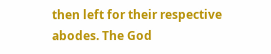then left for their respective abodes. The God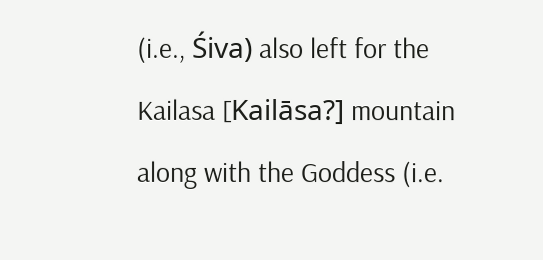(i.e., Śiva) also left for the Kailasa [Kailāsa?] mountain along with the Goddess (i.e.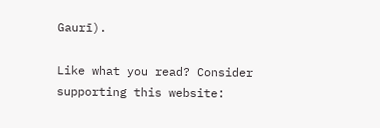Gaurī).

Like what you read? Consider supporting this website: